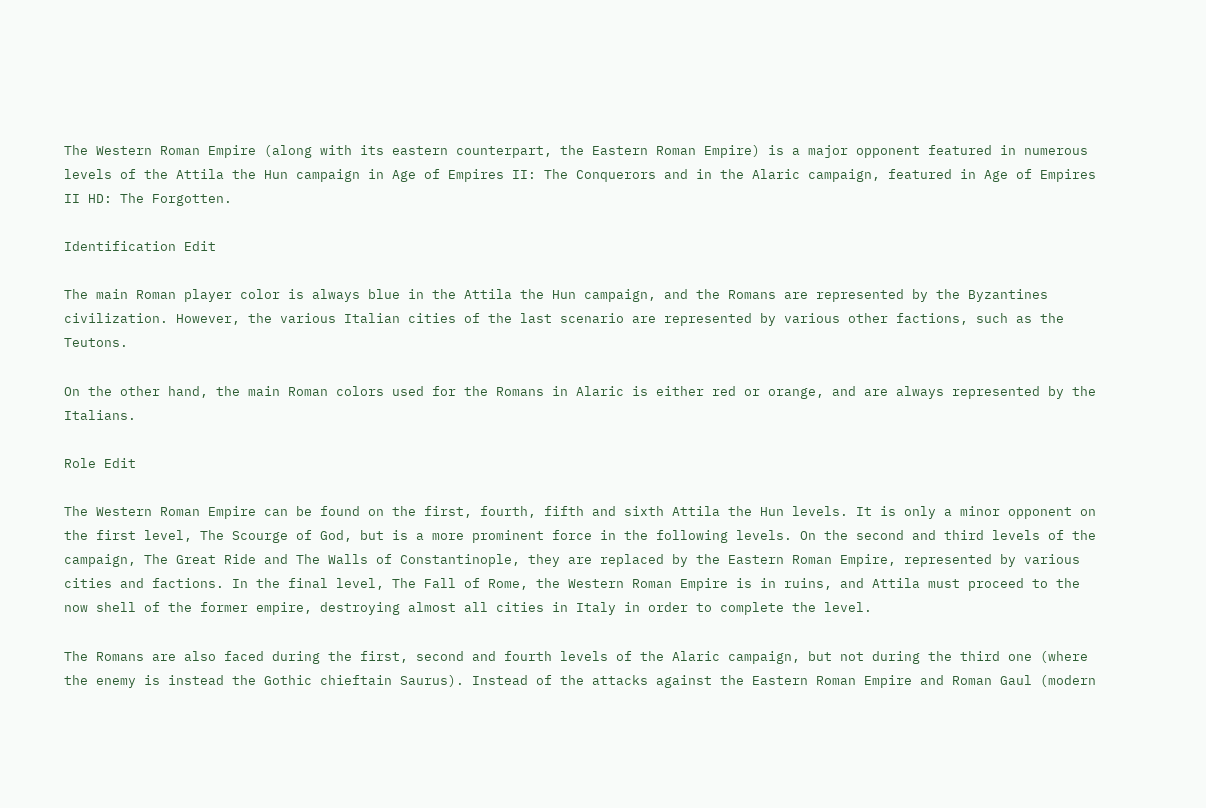The Western Roman Empire (along with its eastern counterpart, the Eastern Roman Empire) is a major opponent featured in numerous levels of the Attila the Hun campaign in Age of Empires II: The Conquerors and in the Alaric campaign, featured in Age of Empires II HD: The Forgotten.

Identification Edit

The main Roman player color is always blue in the Attila the Hun campaign, and the Romans are represented by the Byzantines civilization. However, the various Italian cities of the last scenario are represented by various other factions, such as the Teutons.

On the other hand, the main Roman colors used for the Romans in Alaric is either red or orange, and are always represented by the Italians.

Role Edit

The Western Roman Empire can be found on the first, fourth, fifth and sixth Attila the Hun levels. It is only a minor opponent on the first level, The Scourge of God, but is a more prominent force in the following levels. On the second and third levels of the campaign, The Great Ride and The Walls of Constantinople, they are replaced by the Eastern Roman Empire, represented by various cities and factions. In the final level, The Fall of Rome, the Western Roman Empire is in ruins, and Attila must proceed to the now shell of the former empire, destroying almost all cities in Italy in order to complete the level.

The Romans are also faced during the first, second and fourth levels of the Alaric campaign, but not during the third one (where the enemy is instead the Gothic chieftain Saurus). Instead of the attacks against the Eastern Roman Empire and Roman Gaul (modern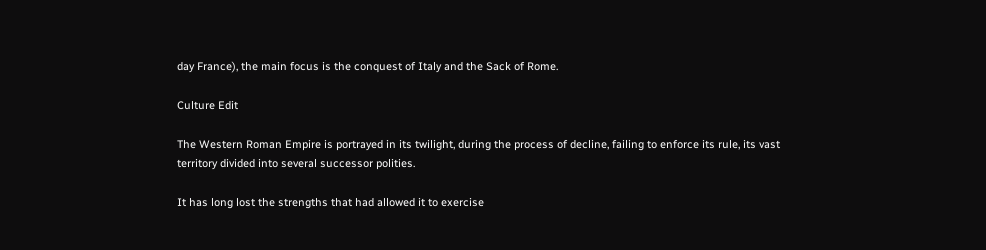day France), the main focus is the conquest of Italy and the Sack of Rome.

Culture Edit

The Western Roman Empire is portrayed in its twilight, during the process of decline, failing to enforce its rule, its vast territory divided into several successor polities.

It has long lost the strengths that had allowed it to exercise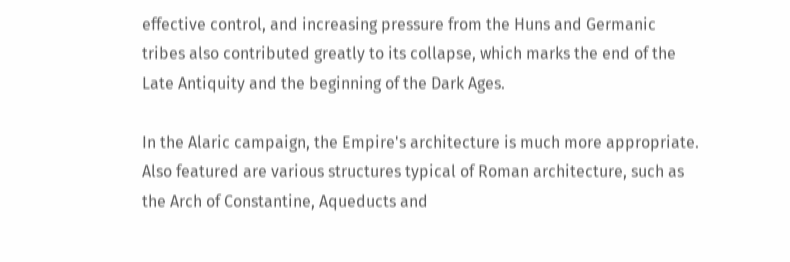effective control, and increasing pressure from the Huns and Germanic tribes also contributed greatly to its collapse, which marks the end of the Late Antiquity and the beginning of the Dark Ages.

In the Alaric campaign, the Empire's architecture is much more appropriate. Also featured are various structures typical of Roman architecture, such as the Arch of Constantine, Aqueducts and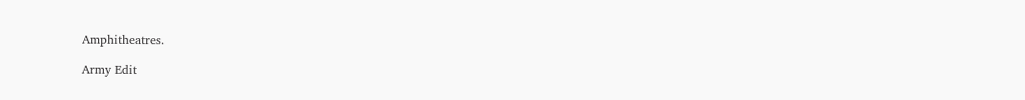Amphitheatres.

Army Edit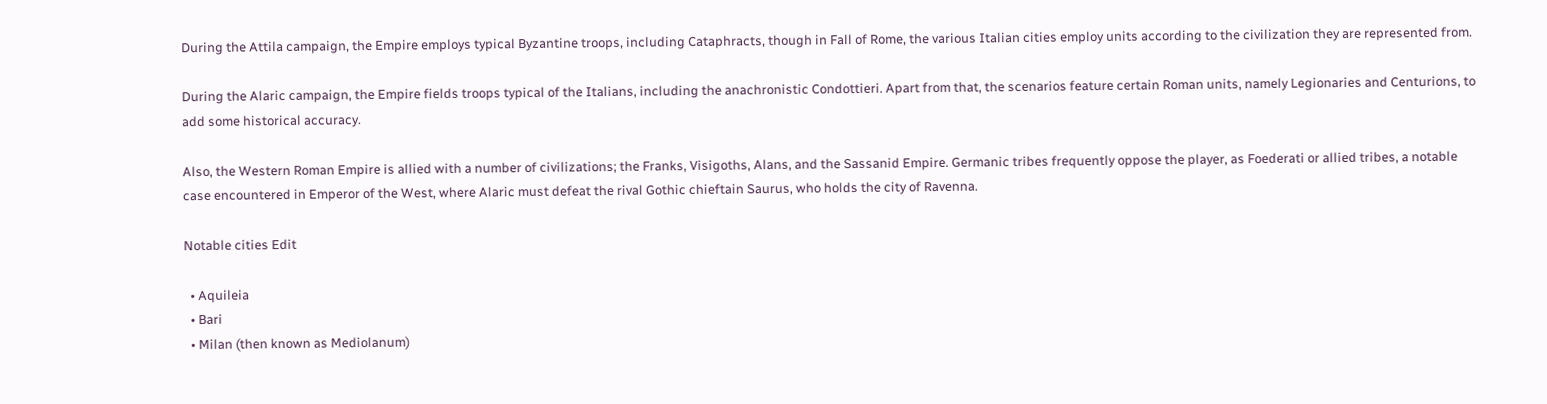During the Attila campaign, the Empire employs typical Byzantine troops, including Cataphracts, though in Fall of Rome, the various Italian cities employ units according to the civilization they are represented from.

During the Alaric campaign, the Empire fields troops typical of the Italians, including the anachronistic Condottieri. Apart from that, the scenarios feature certain Roman units, namely Legionaries and Centurions, to add some historical accuracy.

Also, the Western Roman Empire is allied with a number of civilizations; the Franks, Visigoths, Alans, and the Sassanid Empire. Germanic tribes frequently oppose the player, as Foederati or allied tribes, a notable case encountered in Emperor of the West, where Alaric must defeat the rival Gothic chieftain Saurus, who holds the city of Ravenna.

Notable cities Edit

  • Aquileia
  • Bari
  • Milan (then known as Mediolanum)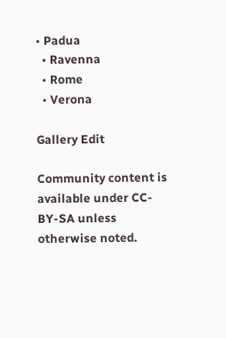• Padua
  • Ravenna
  • Rome
  • Verona

Gallery Edit

Community content is available under CC-BY-SA unless otherwise noted.